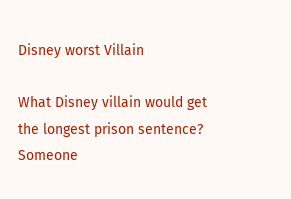Disney worst Villain

What Disney villain would get the longest prison sentence? Someone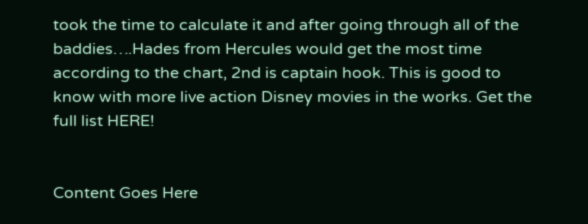took the time to calculate it and after going through all of the baddies….Hades from Hercules would get the most time according to the chart, 2nd is captain hook. This is good to know with more live action Disney movies in the works. Get the full list HERE!


Content Goes Here